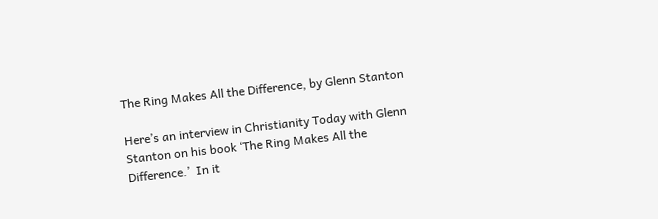The Ring Makes All the Difference, by Glenn Stanton

Here’s an interview in Christianity Today with Glenn Stanton on his book ‘The Ring Makes All the Difference.’  In it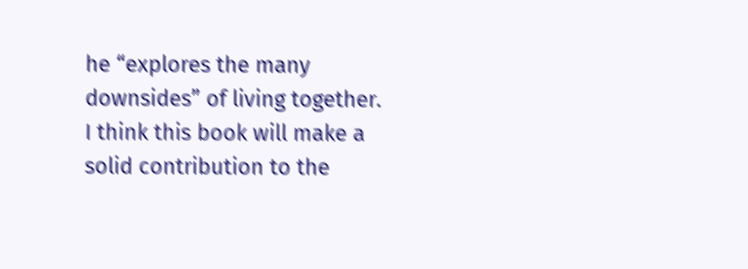he “explores the many downsides” of living together.  I think this book will make a solid contribution to the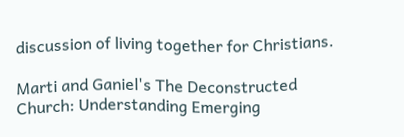discussion of living together for Christians.

Marti and Ganiel's The Deconstructed Church: Understanding Emerging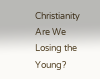Christianity
Are We Losing the Young?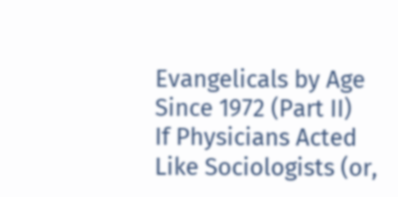Evangelicals by Age Since 1972 (Part II)
If Physicians Acted Like Sociologists (or,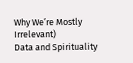Why We’re Mostly Irrelevant)
Data and Spirituality